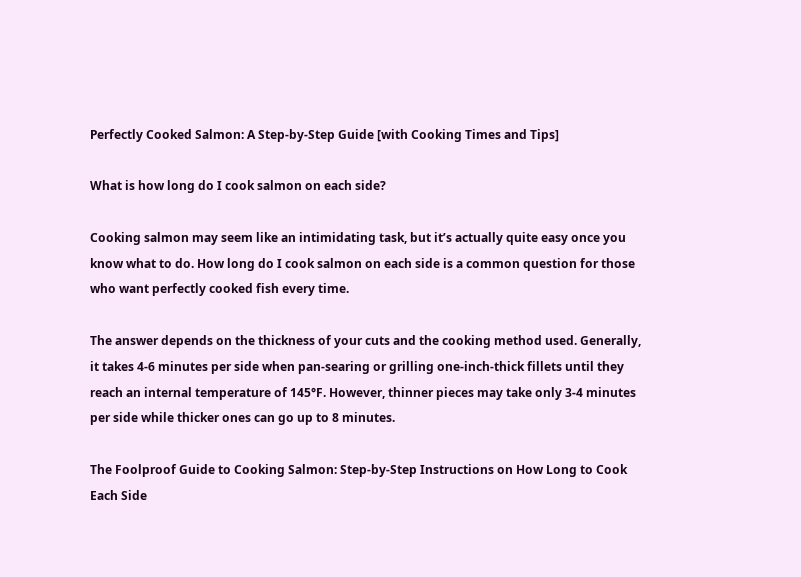Perfectly Cooked Salmon: A Step-by-Step Guide [with Cooking Times and Tips]

What is how long do I cook salmon on each side?

Cooking salmon may seem like an intimidating task, but it’s actually quite easy once you know what to do. How long do I cook salmon on each side is a common question for those who want perfectly cooked fish every time.

The answer depends on the thickness of your cuts and the cooking method used. Generally, it takes 4-6 minutes per side when pan-searing or grilling one-inch-thick fillets until they reach an internal temperature of 145°F. However, thinner pieces may take only 3-4 minutes per side while thicker ones can go up to 8 minutes.

The Foolproof Guide to Cooking Salmon: Step-by-Step Instructions on How Long to Cook Each Side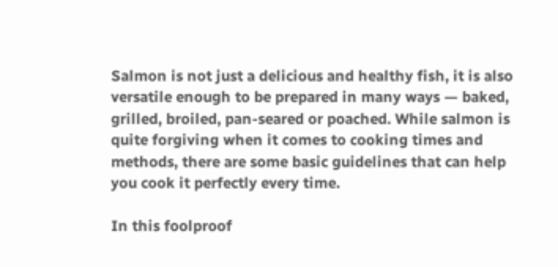Salmon is not just a delicious and healthy fish, it is also versatile enough to be prepared in many ways — baked, grilled, broiled, pan-seared or poached. While salmon is quite forgiving when it comes to cooking times and methods, there are some basic guidelines that can help you cook it perfectly every time.

In this foolproof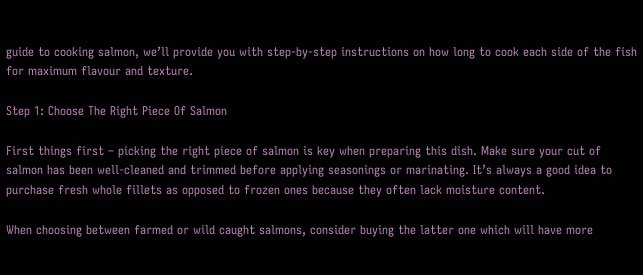guide to cooking salmon, we’ll provide you with step-by-step instructions on how long to cook each side of the fish for maximum flavour and texture.

Step 1: Choose The Right Piece Of Salmon

First things first – picking the right piece of salmon is key when preparing this dish. Make sure your cut of salmon has been well-cleaned and trimmed before applying seasonings or marinating. It’s always a good idea to purchase fresh whole fillets as opposed to frozen ones because they often lack moisture content.

When choosing between farmed or wild caught salmons, consider buying the latter one which will have more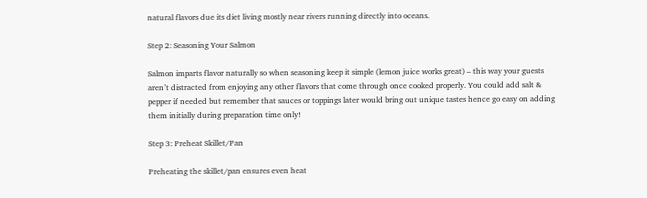natural flavors due its diet living mostly near rivers running directly into oceans.

Step 2: Seasoning Your Salmon

Salmon imparts flavor naturally so when seasoning keep it simple (lemon juice works great) – this way your guests aren’t distracted from enjoying any other flavors that come through once cooked properly. You could add salt & pepper if needed but remember that sauces or toppings later would bring out unique tastes hence go easy on adding them initially during preparation time only!

Step 3: Preheat Skillet/Pan

Preheating the skillet/pan ensures even heat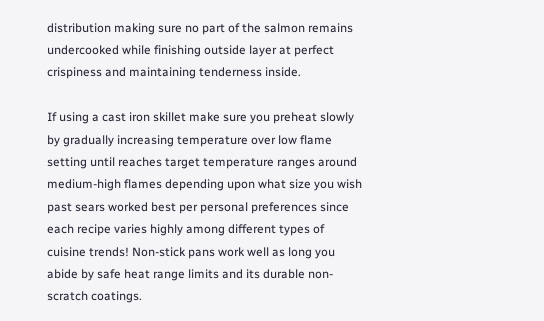distribution making sure no part of the salmon remains undercooked while finishing outside layer at perfect crispiness and maintaining tenderness inside.

If using a cast iron skillet make sure you preheat slowly by gradually increasing temperature over low flame setting until reaches target temperature ranges around medium-high flames depending upon what size you wish past sears worked best per personal preferences since each recipe varies highly among different types of cuisine trends! Non-stick pans work well as long you abide by safe heat range limits and its durable non-scratch coatings.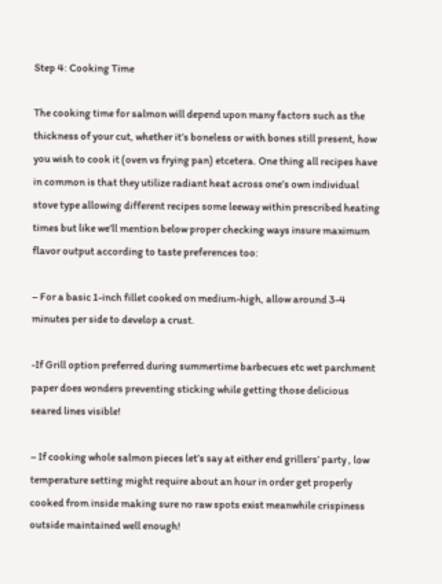Step 4: Cooking Time

The cooking time for salmon will depend upon many factors such as the thickness of your cut, whether it’s boneless or with bones still present, how you wish to cook it (oven vs frying pan) etcetera. One thing all recipes have in common is that they utilize radiant heat across one’s own individual stove type allowing different recipes some leeway within prescribed heating times but like we’ll mention below proper checking ways insure maximum flavor output according to taste preferences too:

– For a basic 1-inch fillet cooked on medium-high, allow around 3-4 minutes per side to develop a crust.

-If Grill option preferred during summertime barbecues etc wet parchment paper does wonders preventing sticking while getting those delicious seared lines visible!

– If cooking whole salmon pieces let’s say at either end grillers’ party , low temperature setting might require about an hour in order get properly cooked from inside making sure no raw spots exist meanwhile crispiness outside maintained well enough!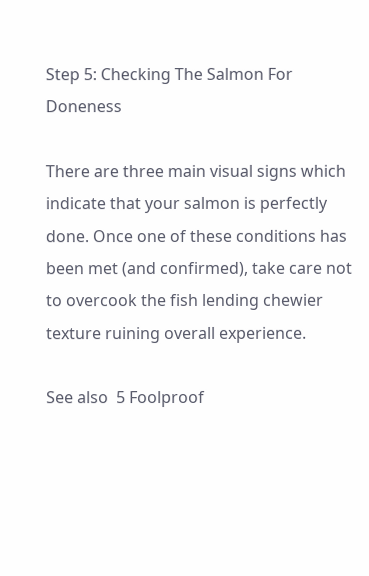Step 5: Checking The Salmon For Doneness

There are three main visual signs which indicate that your salmon is perfectly done. Once one of these conditions has been met (and confirmed), take care not to overcook the fish lending chewier texture ruining overall experience.

See also  5 Foolproof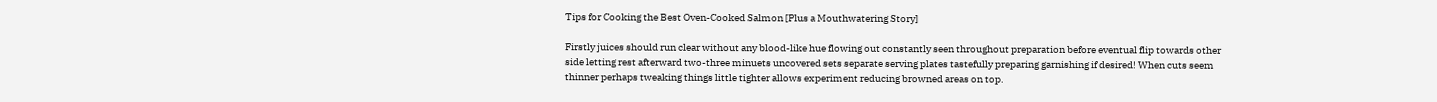Tips for Cooking the Best Oven-Cooked Salmon [Plus a Mouthwatering Story]

Firstly juices should run clear without any blood-like hue flowing out constantly seen throughout preparation before eventual flip towards other side letting rest afterward two-three minuets uncovered sets separate serving plates tastefully preparing garnishing if desired! When cuts seem thinner perhaps tweaking things little tighter allows experiment reducing browned areas on top.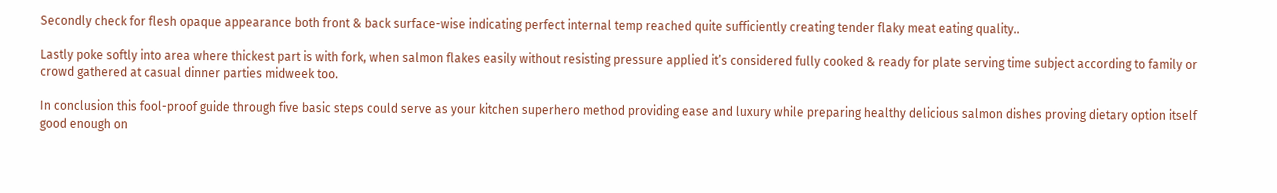Secondly check for flesh opaque appearance both front & back surface-wise indicating perfect internal temp reached quite sufficiently creating tender flaky meat eating quality..

Lastly poke softly into area where thickest part is with fork, when salmon flakes easily without resisting pressure applied it’s considered fully cooked & ready for plate serving time subject according to family or crowd gathered at casual dinner parties midweek too.

In conclusion this fool-proof guide through five basic steps could serve as your kitchen superhero method providing ease and luxury while preparing healthy delicious salmon dishes proving dietary option itself good enough on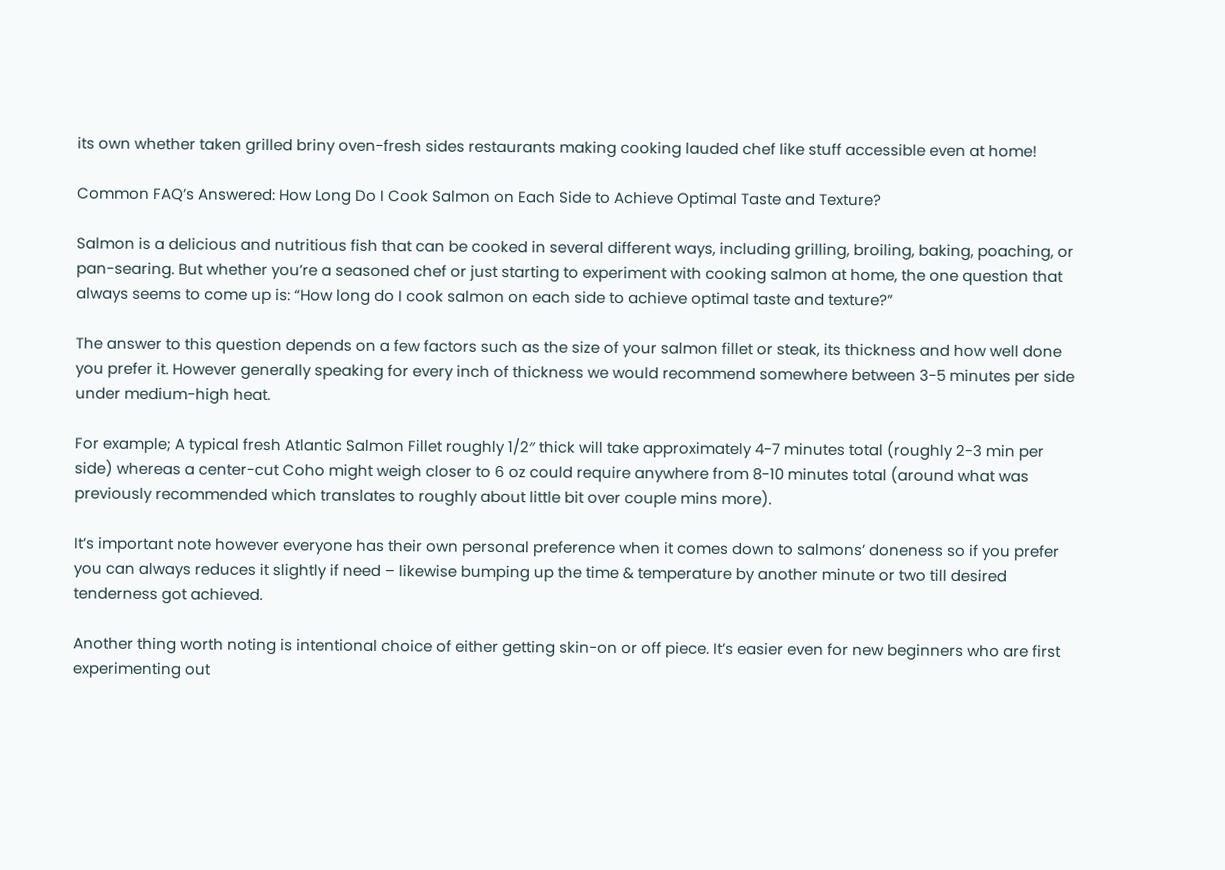its own whether taken grilled briny oven-fresh sides restaurants making cooking lauded chef like stuff accessible even at home!

Common FAQ’s Answered: How Long Do I Cook Salmon on Each Side to Achieve Optimal Taste and Texture?

Salmon is a delicious and nutritious fish that can be cooked in several different ways, including grilling, broiling, baking, poaching, or pan-searing. But whether you’re a seasoned chef or just starting to experiment with cooking salmon at home, the one question that always seems to come up is: “How long do I cook salmon on each side to achieve optimal taste and texture?”

The answer to this question depends on a few factors such as the size of your salmon fillet or steak, its thickness and how well done you prefer it. However generally speaking for every inch of thickness we would recommend somewhere between 3-5 minutes per side under medium-high heat.

For example; A typical fresh Atlantic Salmon Fillet roughly 1/2″ thick will take approximately 4-7 minutes total (roughly 2-3 min per side) whereas a center-cut Coho might weigh closer to 6 oz could require anywhere from 8-10 minutes total (around what was previously recommended which translates to roughly about little bit over couple mins more).

It’s important note however everyone has their own personal preference when it comes down to salmons’ doneness so if you prefer you can always reduces it slightly if need – likewise bumping up the time & temperature by another minute or two till desired tenderness got achieved.

Another thing worth noting is intentional choice of either getting skin-on or off piece. It’s easier even for new beginners who are first experimenting out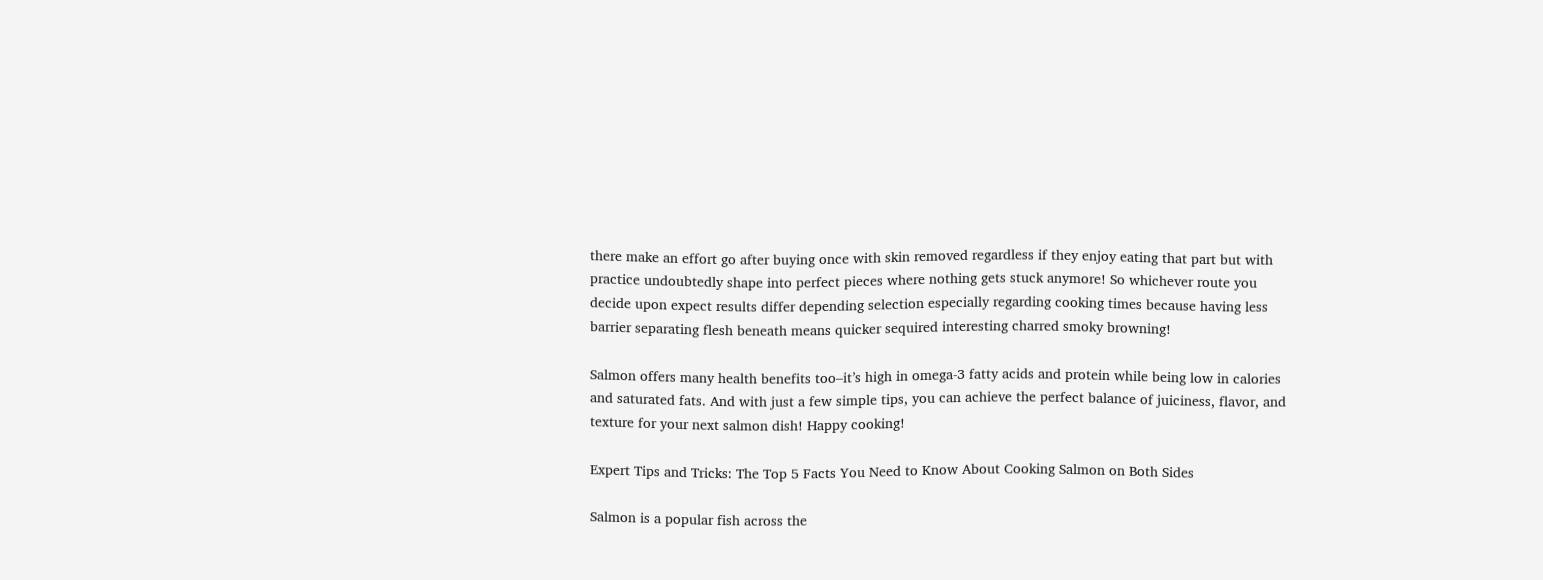there make an effort go after buying once with skin removed regardless if they enjoy eating that part but with practice undoubtedly shape into perfect pieces where nothing gets stuck anymore! So whichever route you decide upon expect results differ depending selection especially regarding cooking times because having less barrier separating flesh beneath means quicker sequired interesting charred smoky browning!

Salmon offers many health benefits too–it’s high in omega-3 fatty acids and protein while being low in calories and saturated fats. And with just a few simple tips, you can achieve the perfect balance of juiciness, flavor, and texture for your next salmon dish! Happy cooking!

Expert Tips and Tricks: The Top 5 Facts You Need to Know About Cooking Salmon on Both Sides

Salmon is a popular fish across the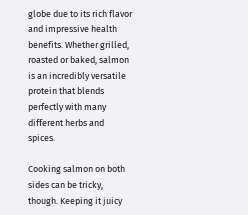globe due to its rich flavor and impressive health benefits. Whether grilled, roasted or baked, salmon is an incredibly versatile protein that blends perfectly with many different herbs and spices.

Cooking salmon on both sides can be tricky, though. Keeping it juicy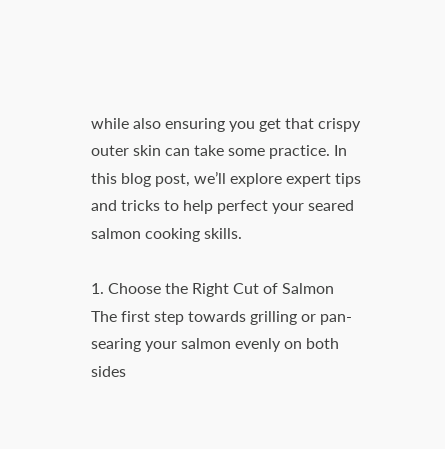while also ensuring you get that crispy outer skin can take some practice. In this blog post, we’ll explore expert tips and tricks to help perfect your seared salmon cooking skills.

1. Choose the Right Cut of Salmon
The first step towards grilling or pan-searing your salmon evenly on both sides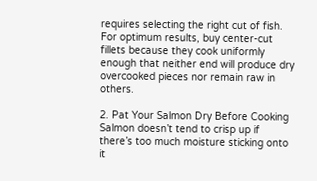requires selecting the right cut of fish. For optimum results, buy center-cut fillets because they cook uniformly enough that neither end will produce dry overcooked pieces nor remain raw in others.

2. Pat Your Salmon Dry Before Cooking
Salmon doesn’t tend to crisp up if there’s too much moisture sticking onto it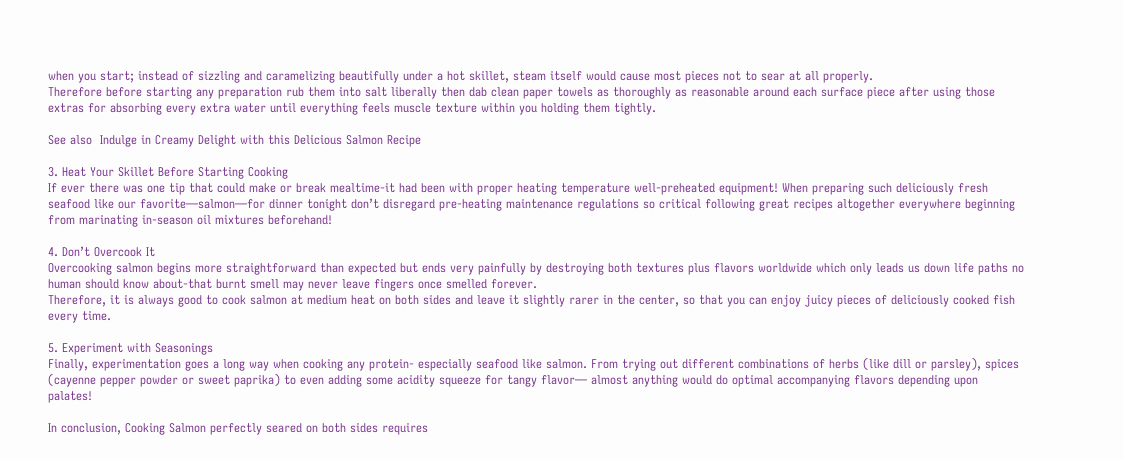when you start; instead of sizzling and caramelizing beautifully under a hot skillet, steam itself would cause most pieces not to sear at all properly.
Therefore before starting any preparation rub them into salt liberally then dab clean paper towels as thoroughly as reasonable around each surface piece after using those extras for absorbing every extra water until everything feels muscle texture within you holding them tightly.

See also  Indulge in Creamy Delight with this Delicious Salmon Recipe

3. Heat Your Skillet Before Starting Cooking
If ever there was one tip that could make or break mealtime-it had been with proper heating temperature well-preheated equipment! When preparing such deliciously fresh seafood like our favorite—salmon—for dinner tonight don’t disregard pre-heating maintenance regulations so critical following great recipes altogether everywhere beginning from marinating in-season oil mixtures beforehand!

4. Don’t Overcook It
Overcooking salmon begins more straightforward than expected but ends very painfully by destroying both textures plus flavors worldwide which only leads us down life paths no human should know about-that burnt smell may never leave fingers once smelled forever.
Therefore, it is always good to cook salmon at medium heat on both sides and leave it slightly rarer in the center, so that you can enjoy juicy pieces of deliciously cooked fish every time.

5. Experiment with Seasonings
Finally, experimentation goes a long way when cooking any protein- especially seafood like salmon. From trying out different combinations of herbs (like dill or parsley), spices (cayenne pepper powder or sweet paprika) to even adding some acidity squeeze for tangy flavor— almost anything would do optimal accompanying flavors depending upon palates!

In conclusion, Cooking Salmon perfectly seared on both sides requires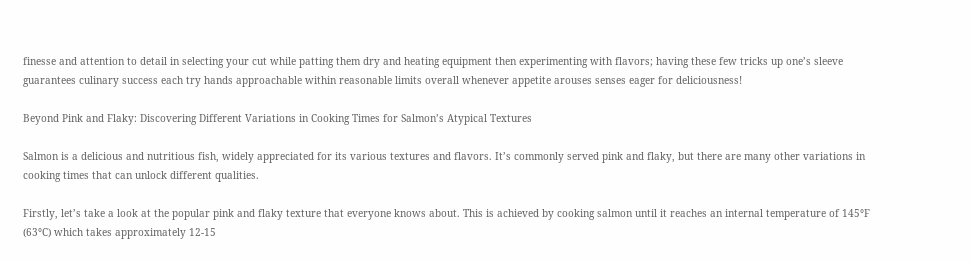finesse and attention to detail in selecting your cut while patting them dry and heating equipment then experimenting with flavors; having these few tricks up one’s sleeve guarantees culinary success each try hands approachable within reasonable limits overall whenever appetite arouses senses eager for deliciousness!

Beyond Pink and Flaky: Discovering Different Variations in Cooking Times for Salmon’s Atypical Textures

Salmon is a delicious and nutritious fish, widely appreciated for its various textures and flavors. It’s commonly served pink and flaky, but there are many other variations in cooking times that can unlock different qualities.

Firstly, let’s take a look at the popular pink and flaky texture that everyone knows about. This is achieved by cooking salmon until it reaches an internal temperature of 145°F (63°C) which takes approximately 12-15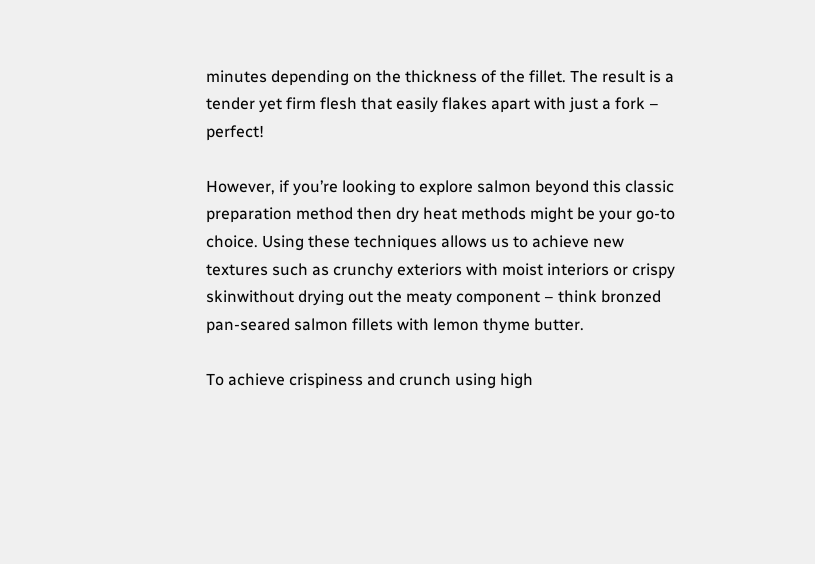minutes depending on the thickness of the fillet. The result is a tender yet firm flesh that easily flakes apart with just a fork – perfect!

However, if you’re looking to explore salmon beyond this classic preparation method then dry heat methods might be your go-to choice. Using these techniques allows us to achieve new textures such as crunchy exteriors with moist interiors or crispy skinwithout drying out the meaty component – think bronzed pan-seared salmon fillets with lemon thyme butter.

To achieve crispiness and crunch using high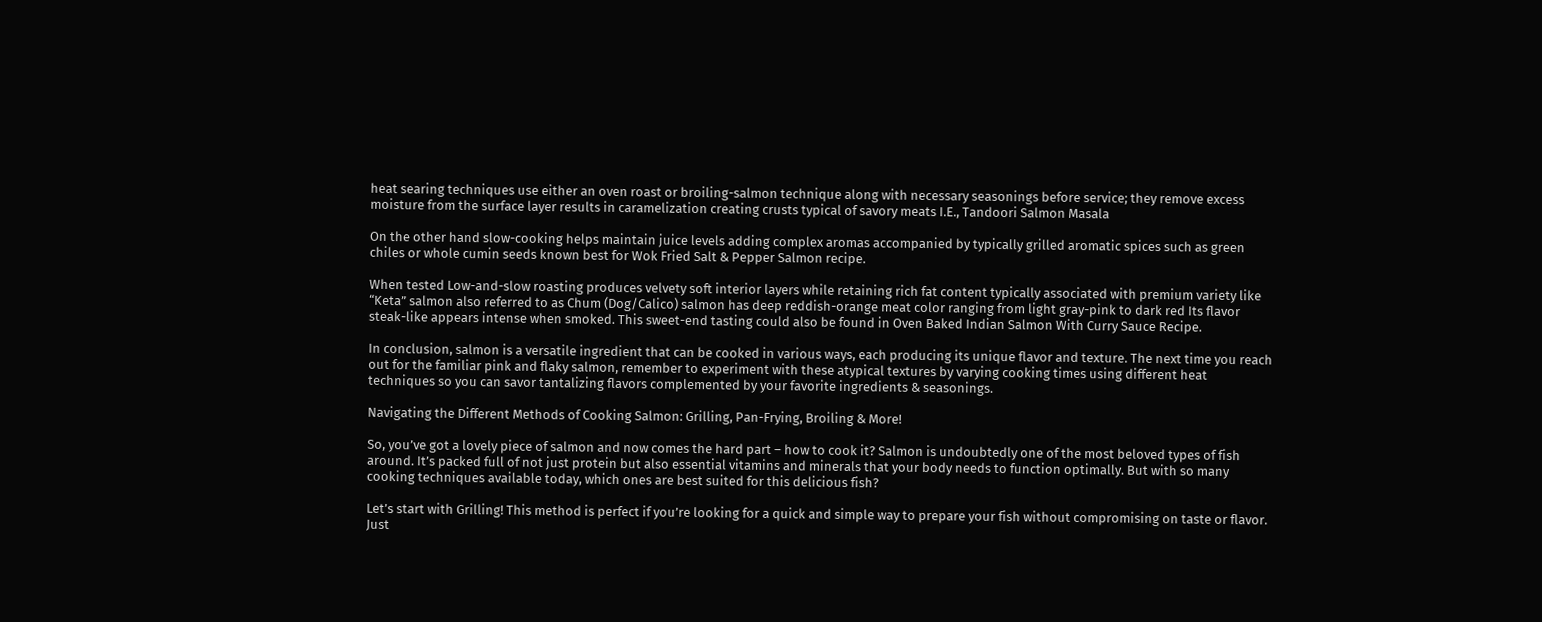heat searing techniques use either an oven roast or broiling-salmon technique along with necessary seasonings before service; they remove excess moisture from the surface layer results in caramelization creating crusts typical of savory meats I.E., Tandoori Salmon Masala

On the other hand slow-cooking helps maintain juice levels adding complex aromas accompanied by typically grilled aromatic spices such as green chiles or whole cumin seeds known best for Wok Fried Salt & Pepper Salmon recipe.

When tested Low-and-slow roasting produces velvety soft interior layers while retaining rich fat content typically associated with premium variety like “Keta” salmon also referred to as Chum (Dog/Calico) salmon has deep reddish-orange meat color ranging from light gray-pink to dark red Its flavor steak-like appears intense when smoked. This sweet-end tasting could also be found in Oven Baked Indian Salmon With Curry Sauce Recipe.

In conclusion, salmon is a versatile ingredient that can be cooked in various ways, each producing its unique flavor and texture. The next time you reach out for the familiar pink and flaky salmon, remember to experiment with these atypical textures by varying cooking times using different heat techniques so you can savor tantalizing flavors complemented by your favorite ingredients & seasonings.

Navigating the Different Methods of Cooking Salmon: Grilling, Pan-Frying, Broiling & More!

So, you’ve got a lovely piece of salmon and now comes the hard part – how to cook it? Salmon is undoubtedly one of the most beloved types of fish around. It’s packed full of not just protein but also essential vitamins and minerals that your body needs to function optimally. But with so many cooking techniques available today, which ones are best suited for this delicious fish?

Let’s start with Grilling! This method is perfect if you’re looking for a quick and simple way to prepare your fish without compromising on taste or flavor. Just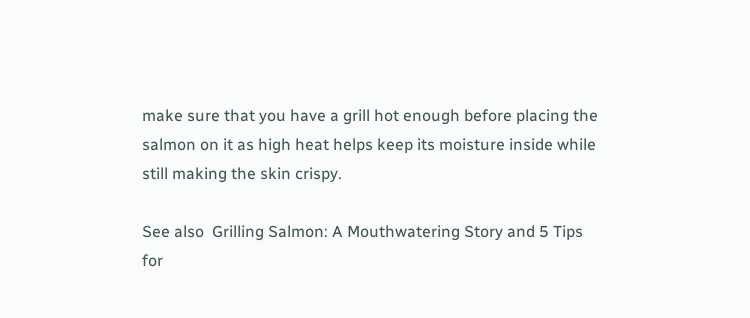make sure that you have a grill hot enough before placing the salmon on it as high heat helps keep its moisture inside while still making the skin crispy.

See also  Grilling Salmon: A Mouthwatering Story and 5 Tips for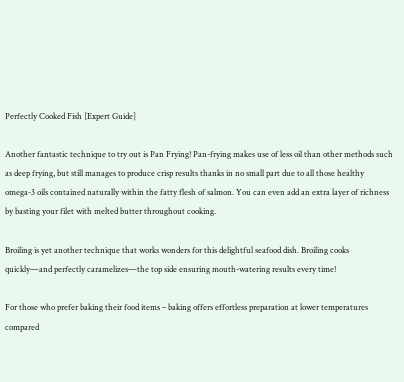Perfectly Cooked Fish [Expert Guide]

Another fantastic technique to try out is Pan Frying! Pan-frying makes use of less oil than other methods such as deep frying, but still manages to produce crisp results thanks in no small part due to all those healthy omega-3 oils contained naturally within the fatty flesh of salmon. You can even add an extra layer of richness by basting your filet with melted butter throughout cooking.

Broiling is yet another technique that works wonders for this delightful seafood dish. Broiling cooks quickly—and perfectly caramelizes—the top side ensuring mouth-watering results every time!

For those who prefer baking their food items – baking offers effortless preparation at lower temperatures compared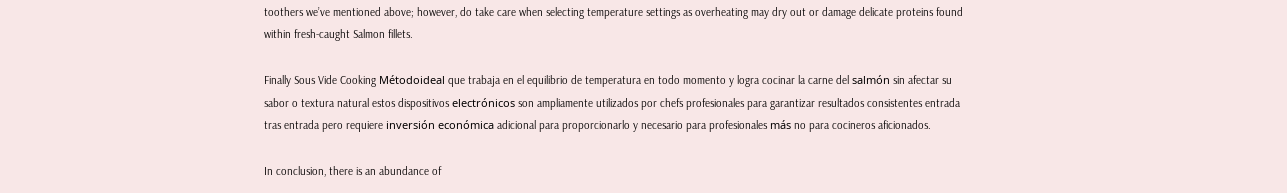toothers we’ve mentioned above; however, do take care when selecting temperature settings as overheating may dry out or damage delicate proteins found within fresh-caught Salmon fillets.

Finally Sous Vide Cooking Métodoideal que trabaja en el equilibrio de temperatura en todo momento y logra cocinar la carne del salmón sin afectar su sabor o textura natural estos dispositivos electrónicos son ampliamente utilizados por chefs profesionales para garantizar resultados consistentes entrada tras entrada pero requiere inversión económica adicional para proporcionarlo y necesario para profesionales más no para cocineros aficionados.

In conclusion, there is an abundance of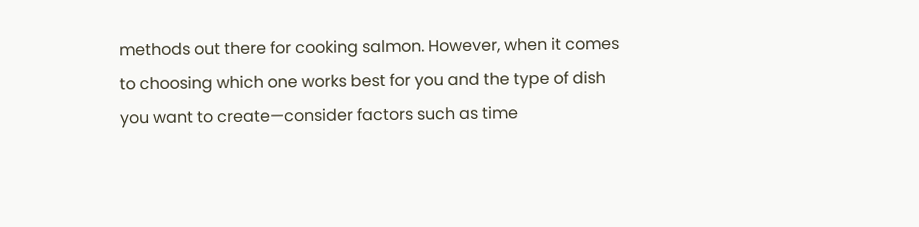methods out there for cooking salmon. However, when it comes to choosing which one works best for you and the type of dish you want to create—consider factors such as time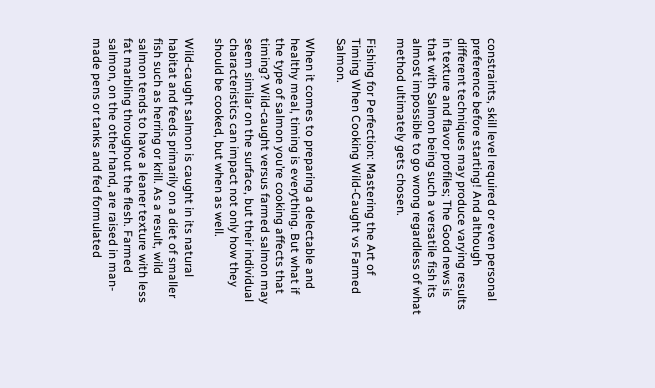constraints, skill level required or even personal preference before starting! And although different techniques may produce varying results in texture and flavor profiles; The Good news is that with Salmon being such a versatile fish its almost impossible to go wrong regardless of what method ultimately gets chosen.

Fishing for Perfection: Mastering the Art of Timing When Cooking Wild-Caught vs Farmed Salmon.

When it comes to preparing a delectable and healthy meal, timing is everything. But what if the type of salmon you’re cooking affects that timing? Wild-caught versus farmed salmon may seem similar on the surface, but their individual characteristics can impact not only how they should be cooked, but when as well.

Wild-caught salmon is caught in its natural habitat and feeds primarily on a diet of smaller fish such as herring or krill. As a result, wild salmon tends to have a leaner texture with less fat marbling throughout the flesh. Farmed salmon, on the other hand, are raised in man-made pens or tanks and fed formulated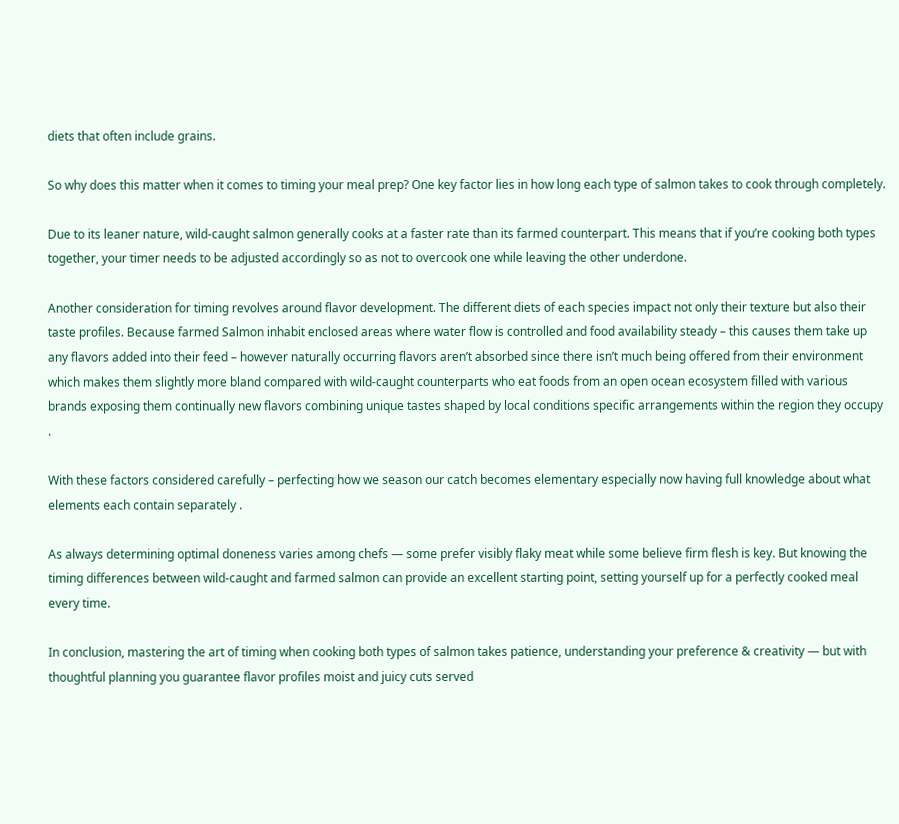diets that often include grains.

So why does this matter when it comes to timing your meal prep? One key factor lies in how long each type of salmon takes to cook through completely.

Due to its leaner nature, wild-caught salmon generally cooks at a faster rate than its farmed counterpart. This means that if you’re cooking both types together, your timer needs to be adjusted accordingly so as not to overcook one while leaving the other underdone.

Another consideration for timing revolves around flavor development. The different diets of each species impact not only their texture but also their taste profiles. Because farmed Salmon inhabit enclosed areas where water flow is controlled and food availability steady – this causes them take up any flavors added into their feed – however naturally occurring flavors aren’t absorbed since there isn’t much being offered from their environment which makes them slightly more bland compared with wild-caught counterparts who eat foods from an open ocean ecosystem filled with various brands exposing them continually new flavors combining unique tastes shaped by local conditions specific arrangements within the region they occupy .

With these factors considered carefully – perfecting how we season our catch becomes elementary especially now having full knowledge about what elements each contain separately .

As always determining optimal doneness varies among chefs — some prefer visibly flaky meat while some believe firm flesh is key. But knowing the timing differences between wild-caught and farmed salmon can provide an excellent starting point, setting yourself up for a perfectly cooked meal every time.

In conclusion, mastering the art of timing when cooking both types of salmon takes patience, understanding your preference & creativity — but with thoughtful planning you guarantee flavor profiles moist and juicy cuts served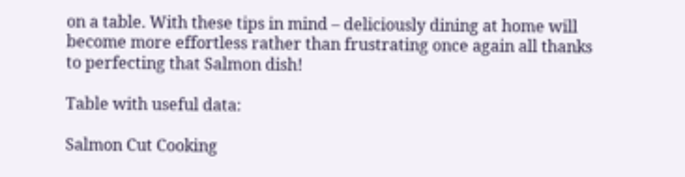on a table. With these tips in mind – deliciously dining at home will become more effortless rather than frustrating once again all thanks to perfecting that Salmon dish!

Table with useful data:

Salmon Cut Cooking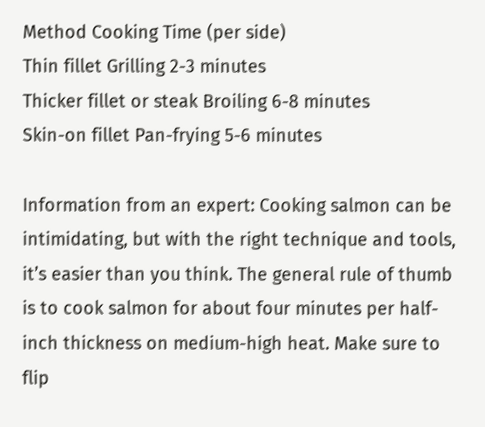Method Cooking Time (per side)
Thin fillet Grilling 2-3 minutes
Thicker fillet or steak Broiling 6-8 minutes
Skin-on fillet Pan-frying 5-6 minutes

Information from an expert: Cooking salmon can be intimidating, but with the right technique and tools, it’s easier than you think. The general rule of thumb is to cook salmon for about four minutes per half-inch thickness on medium-high heat. Make sure to flip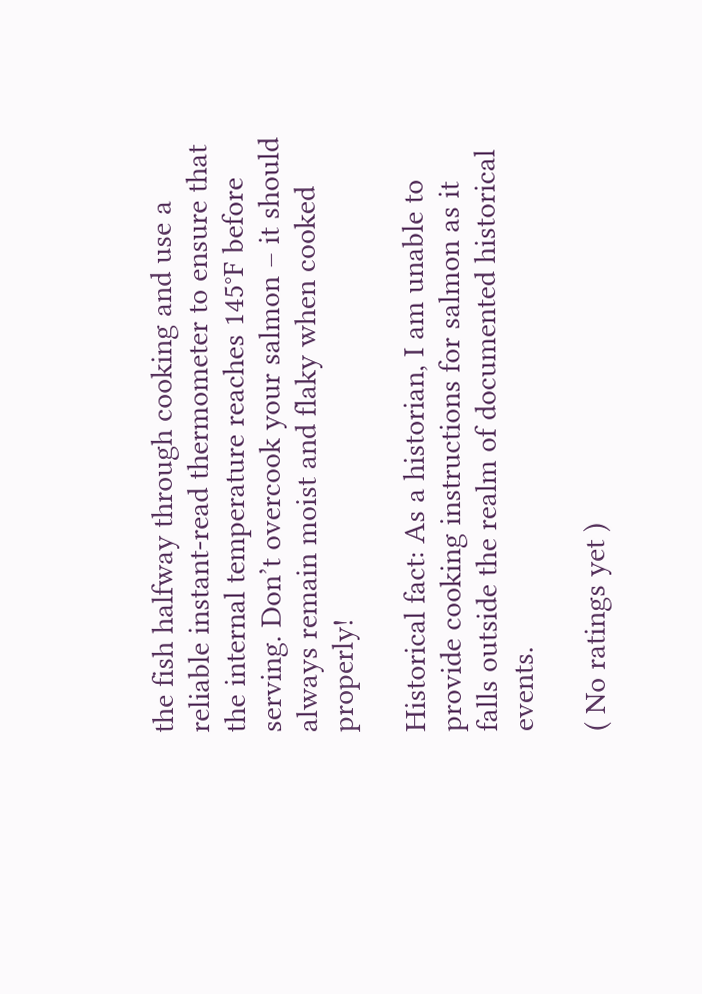the fish halfway through cooking and use a reliable instant-read thermometer to ensure that the internal temperature reaches 145°F before serving. Don’t overcook your salmon – it should always remain moist and flaky when cooked properly!

Historical fact: As a historian, I am unable to provide cooking instructions for salmon as it falls outside the realm of documented historical events.

( No ratings yet )